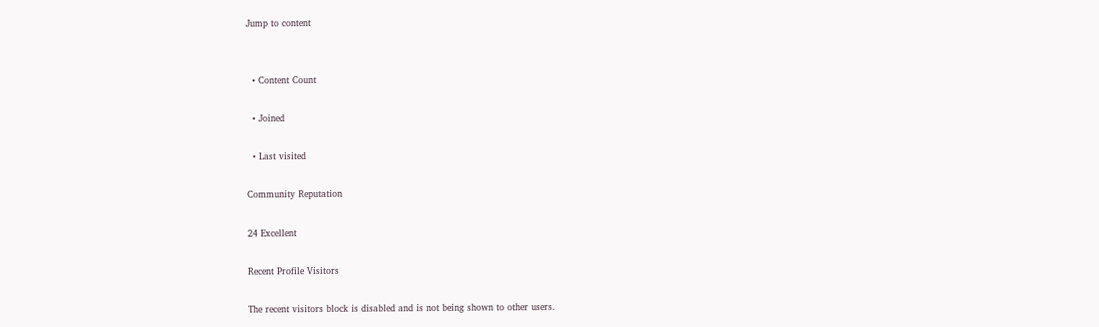Jump to content


  • Content Count

  • Joined

  • Last visited

Community Reputation

24 Excellent

Recent Profile Visitors

The recent visitors block is disabled and is not being shown to other users.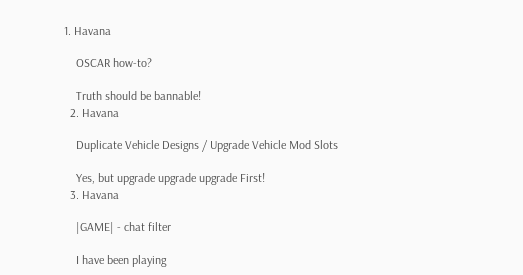1. Havana

    OSCAR how-to?

    Truth should be bannable!
  2. Havana

    Duplicate Vehicle Designs / Upgrade Vehicle Mod Slots

    Yes, but upgrade upgrade upgrade First!
  3. Havana

    |GAME| - chat filter

    I have been playing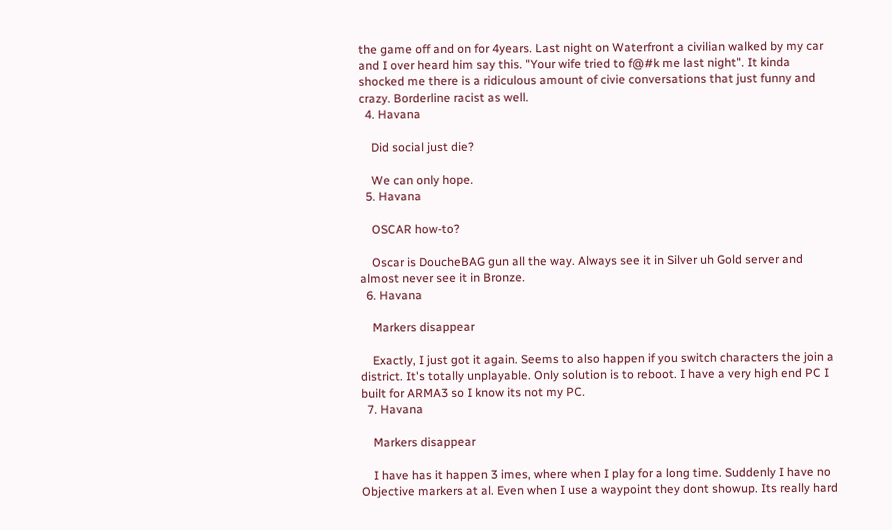the game off and on for 4years. Last night on Waterfront a civilian walked by my car and I over heard him say this. "Your wife tried to f@#k me last night". It kinda shocked me there is a ridiculous amount of civie conversations that just funny and crazy. Borderline racist as well.
  4. Havana

    Did social just die?

    We can only hope.
  5. Havana

    OSCAR how-to?

    Oscar is DoucheBAG gun all the way. Always see it in Silver uh Gold server and almost never see it in Bronze.
  6. Havana

    Markers disappear

    Exactly, I just got it again. Seems to also happen if you switch characters the join a district. It's totally unplayable. Only solution is to reboot. I have a very high end PC I built for ARMA3 so I know its not my PC.
  7. Havana

    Markers disappear

    I have has it happen 3 imes, where when I play for a long time. Suddenly I have no Objective markers at al. Even when I use a waypoint they dont showup. Its really hard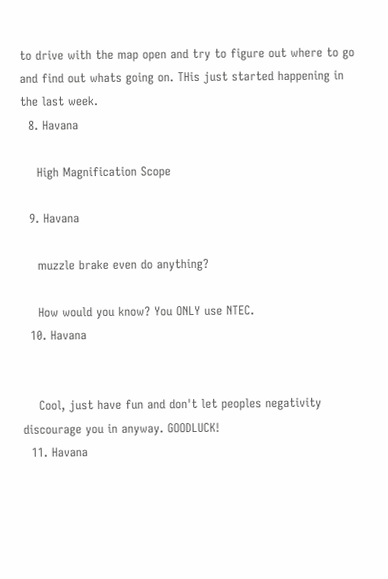to drive with the map open and try to figure out where to go and find out whats going on. THis just started happening in the last week.
  8. Havana

    High Magnification Scope

  9. Havana

    muzzle brake even do anything?

    How would you know? You ONLY use NTEC.
  10. Havana


    Cool, just have fun and don't let peoples negativity discourage you in anyway. GOODLUCK!
  11. Havana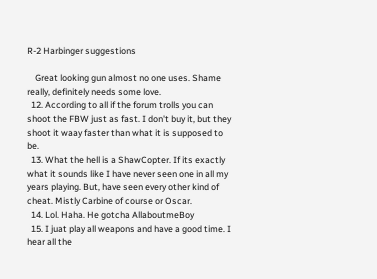R-2 Harbinger suggestions

    Great looking gun almost no one uses. Shame really, definitely needs some love.
  12. According to all if the forum trolls you can shoot the FBW just as fast. I don't buy it, but they shoot it waay faster than what it is supposed to be.
  13. What the hell is a ShawCopter. If its exactly what it sounds like I have never seen one in all my years playing. But, have seen every other kind of cheat. Mistly Carbine of course or Oscar.
  14. Lol. Haha. He gotcha AllaboutmeBoy
  15. I juat play all weapons and have a good time. I hear all the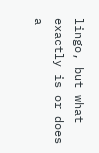lingo, but what exactly is or does a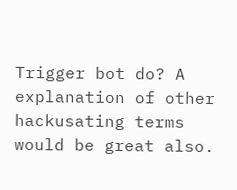Trigger bot do? A explanation of other hackusating terms would be great also.